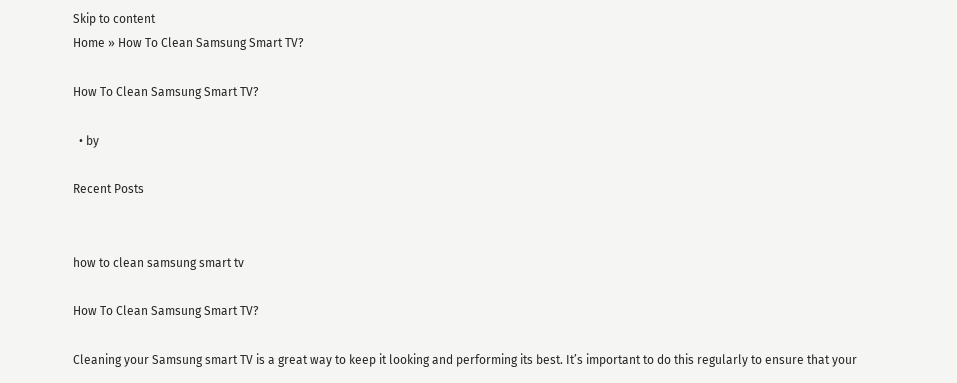Skip to content
Home » How To Clean Samsung Smart TV?

How To Clean Samsung Smart TV?

  • by

Recent Posts


how to clean samsung smart tv

How To Clean Samsung Smart TV?

Cleaning your Samsung smart TV is a great way to keep it looking and performing its best. It’s important to do this regularly to ensure that your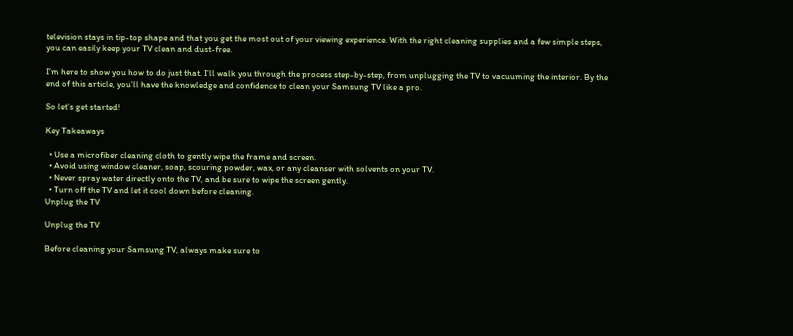television stays in tip-top shape and that you get the most out of your viewing experience. With the right cleaning supplies and a few simple steps, you can easily keep your TV clean and dust-free.

I’m here to show you how to do just that. I’ll walk you through the process step-by-step, from unplugging the TV to vacuuming the interior. By the end of this article, you’ll have the knowledge and confidence to clean your Samsung TV like a pro.

So let’s get started!

Key Takeaways

  • Use a microfiber cleaning cloth to gently wipe the frame and screen.
  • Avoid using window cleaner, soap, scouring powder, wax, or any cleanser with solvents on your TV.
  • Never spray water directly onto the TV, and be sure to wipe the screen gently.
  • Turn off the TV and let it cool down before cleaning.
Unplug the TV

Unplug the TV

Before cleaning your Samsung TV, always make sure to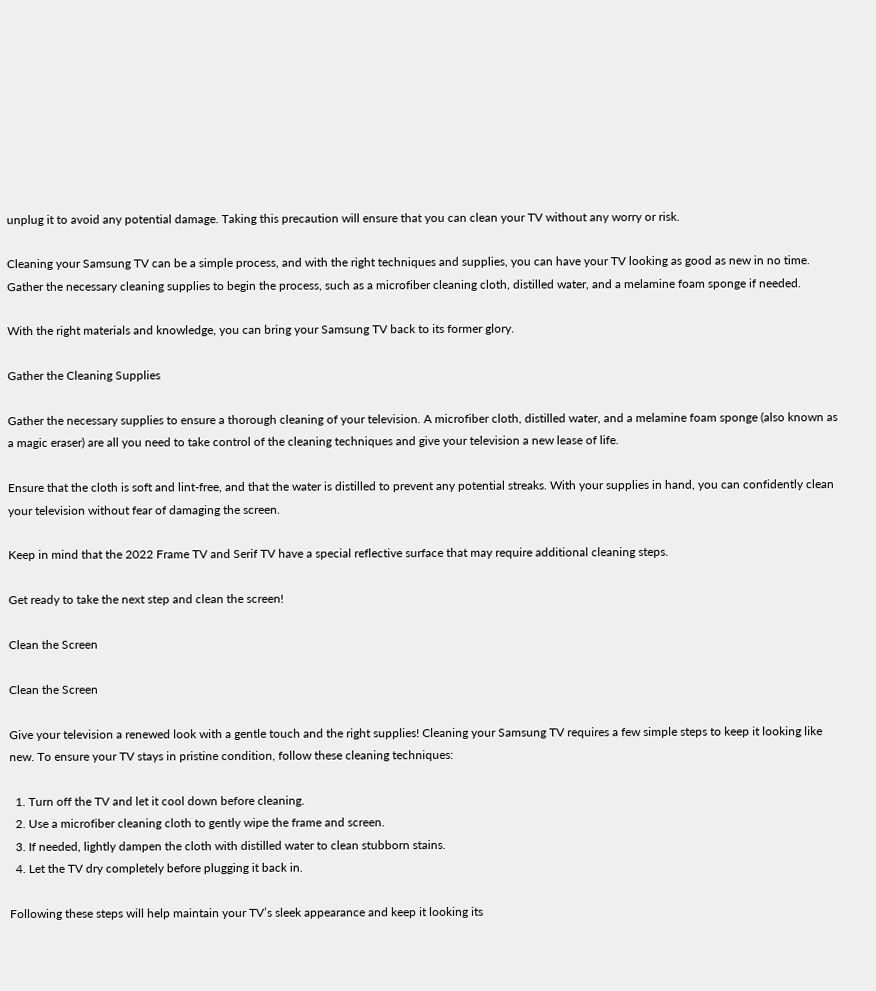unplug it to avoid any potential damage. Taking this precaution will ensure that you can clean your TV without any worry or risk.

Cleaning your Samsung TV can be a simple process, and with the right techniques and supplies, you can have your TV looking as good as new in no time. Gather the necessary cleaning supplies to begin the process, such as a microfiber cleaning cloth, distilled water, and a melamine foam sponge if needed.

With the right materials and knowledge, you can bring your Samsung TV back to its former glory.

Gather the Cleaning Supplies

Gather the necessary supplies to ensure a thorough cleaning of your television. A microfiber cloth, distilled water, and a melamine foam sponge (also known as a magic eraser) are all you need to take control of the cleaning techniques and give your television a new lease of life.

Ensure that the cloth is soft and lint-free, and that the water is distilled to prevent any potential streaks. With your supplies in hand, you can confidently clean your television without fear of damaging the screen.

Keep in mind that the 2022 Frame TV and Serif TV have a special reflective surface that may require additional cleaning steps.

Get ready to take the next step and clean the screen!

Clean the Screen

Clean the Screen

Give your television a renewed look with a gentle touch and the right supplies! Cleaning your Samsung TV requires a few simple steps to keep it looking like new. To ensure your TV stays in pristine condition, follow these cleaning techniques:

  1. Turn off the TV and let it cool down before cleaning.
  2. Use a microfiber cleaning cloth to gently wipe the frame and screen.
  3. If needed, lightly dampen the cloth with distilled water to clean stubborn stains.
  4. Let the TV dry completely before plugging it back in.

Following these steps will help maintain your TV’s sleek appearance and keep it looking its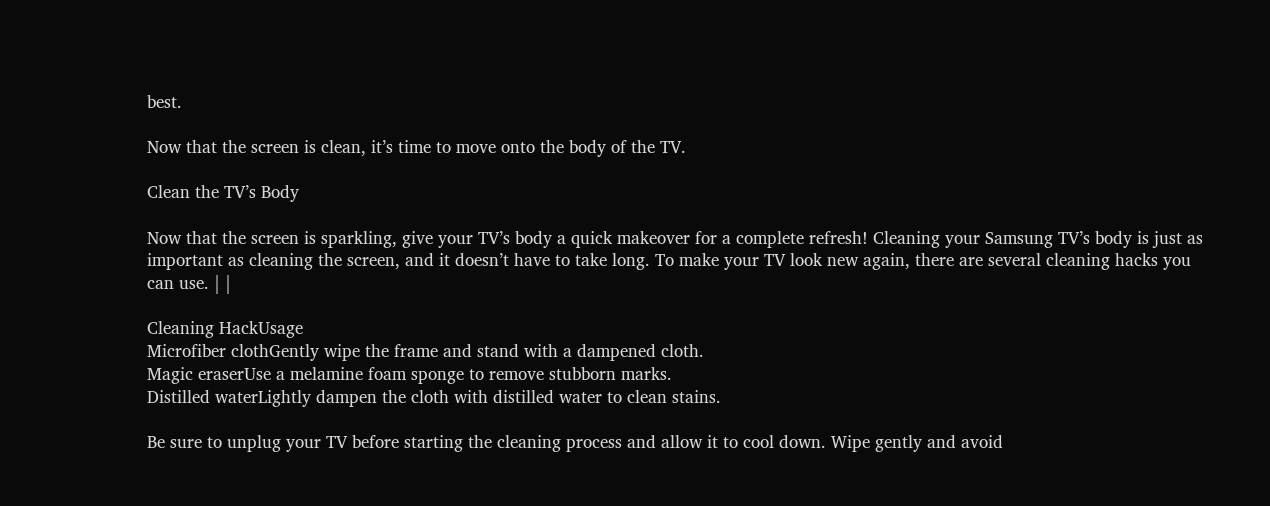best.

Now that the screen is clean, it’s time to move onto the body of the TV.

Clean the TV’s Body

Now that the screen is sparkling, give your TV’s body a quick makeover for a complete refresh! Cleaning your Samsung TV’s body is just as important as cleaning the screen, and it doesn’t have to take long. To make your TV look new again, there are several cleaning hacks you can use. | |

Cleaning HackUsage
Microfiber clothGently wipe the frame and stand with a dampened cloth.
Magic eraserUse a melamine foam sponge to remove stubborn marks.
Distilled waterLightly dampen the cloth with distilled water to clean stains.

Be sure to unplug your TV before starting the cleaning process and allow it to cool down. Wipe gently and avoid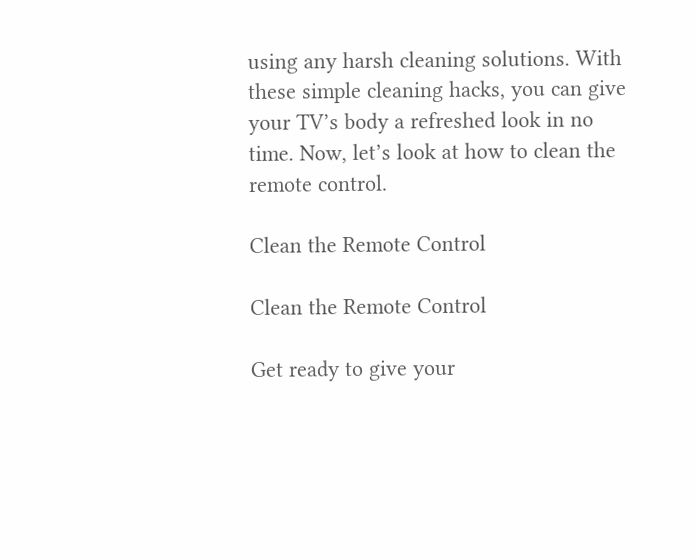using any harsh cleaning solutions. With these simple cleaning hacks, you can give your TV’s body a refreshed look in no time. Now, let’s look at how to clean the remote control.

Clean the Remote Control

Clean the Remote Control

Get ready to give your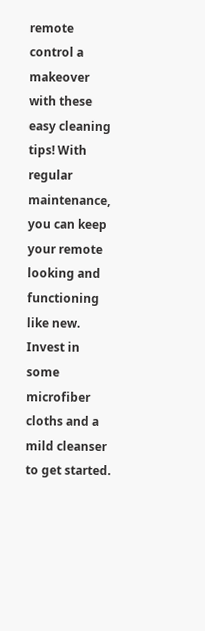remote control a makeover with these easy cleaning tips! With regular maintenance, you can keep your remote looking and functioning like new. Invest in some microfiber cloths and a mild cleanser to get started.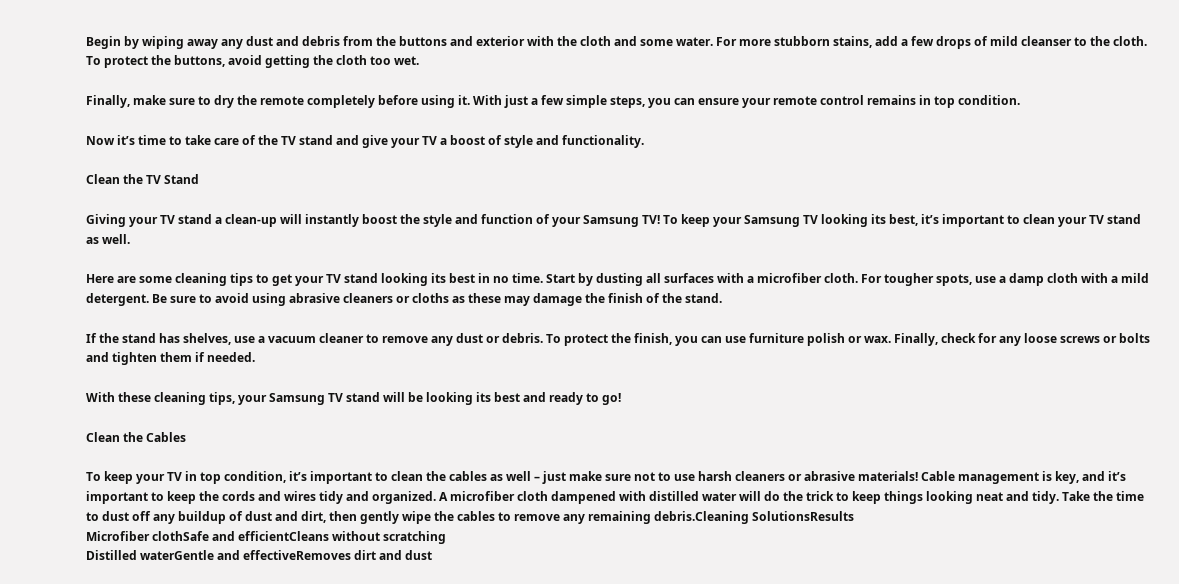Begin by wiping away any dust and debris from the buttons and exterior with the cloth and some water. For more stubborn stains, add a few drops of mild cleanser to the cloth. To protect the buttons, avoid getting the cloth too wet.

Finally, make sure to dry the remote completely before using it. With just a few simple steps, you can ensure your remote control remains in top condition.

Now it’s time to take care of the TV stand and give your TV a boost of style and functionality.

Clean the TV Stand

Giving your TV stand a clean-up will instantly boost the style and function of your Samsung TV! To keep your Samsung TV looking its best, it’s important to clean your TV stand as well.

Here are some cleaning tips to get your TV stand looking its best in no time. Start by dusting all surfaces with a microfiber cloth. For tougher spots, use a damp cloth with a mild detergent. Be sure to avoid using abrasive cleaners or cloths as these may damage the finish of the stand.

If the stand has shelves, use a vacuum cleaner to remove any dust or debris. To protect the finish, you can use furniture polish or wax. Finally, check for any loose screws or bolts and tighten them if needed.

With these cleaning tips, your Samsung TV stand will be looking its best and ready to go!

Clean the Cables

To keep your TV in top condition, it’s important to clean the cables as well – just make sure not to use harsh cleaners or abrasive materials! Cable management is key, and it’s important to keep the cords and wires tidy and organized. A microfiber cloth dampened with distilled water will do the trick to keep things looking neat and tidy. Take the time to dust off any buildup of dust and dirt, then gently wipe the cables to remove any remaining debris.Cleaning SolutionsResults
Microfiber clothSafe and efficientCleans without scratching
Distilled waterGentle and effectiveRemoves dirt and dust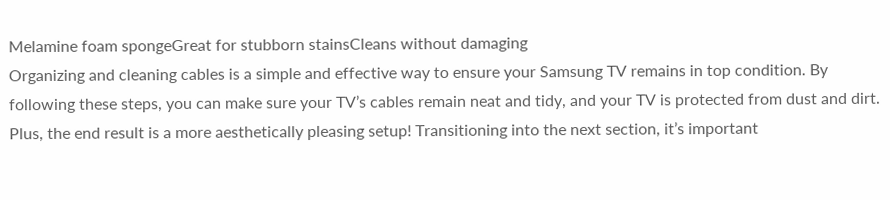Melamine foam spongeGreat for stubborn stainsCleans without damaging
Organizing and cleaning cables is a simple and effective way to ensure your Samsung TV remains in top condition. By following these steps, you can make sure your TV’s cables remain neat and tidy, and your TV is protected from dust and dirt. Plus, the end result is a more aesthetically pleasing setup! Transitioning into the next section, it’s important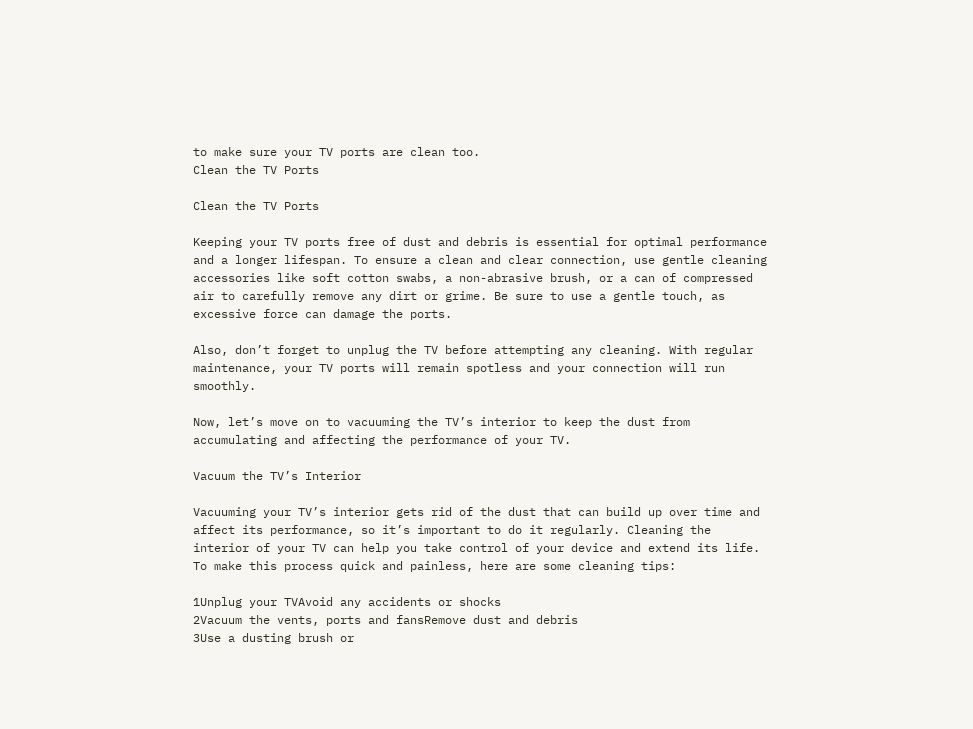to make sure your TV ports are clean too.
Clean the TV Ports

Clean the TV Ports

Keeping your TV ports free of dust and debris is essential for optimal performance and a longer lifespan. To ensure a clean and clear connection, use gentle cleaning accessories like soft cotton swabs, a non-abrasive brush, or a can of compressed air to carefully remove any dirt or grime. Be sure to use a gentle touch, as excessive force can damage the ports.

Also, don’t forget to unplug the TV before attempting any cleaning. With regular maintenance, your TV ports will remain spotless and your connection will run smoothly.

Now, let’s move on to vacuuming the TV’s interior to keep the dust from accumulating and affecting the performance of your TV.

Vacuum the TV’s Interior

Vacuuming your TV’s interior gets rid of the dust that can build up over time and affect its performance, so it’s important to do it regularly. Cleaning the interior of your TV can help you take control of your device and extend its life. To make this process quick and painless, here are some cleaning tips:

1Unplug your TVAvoid any accidents or shocks
2Vacuum the vents, ports and fansRemove dust and debris
3Use a dusting brush or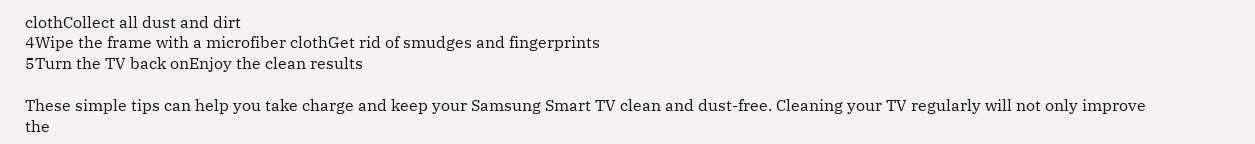clothCollect all dust and dirt
4Wipe the frame with a microfiber clothGet rid of smudges and fingerprints
5Turn the TV back onEnjoy the clean results

These simple tips can help you take charge and keep your Samsung Smart TV clean and dust-free. Cleaning your TV regularly will not only improve the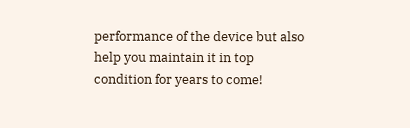performance of the device but also help you maintain it in top condition for years to come!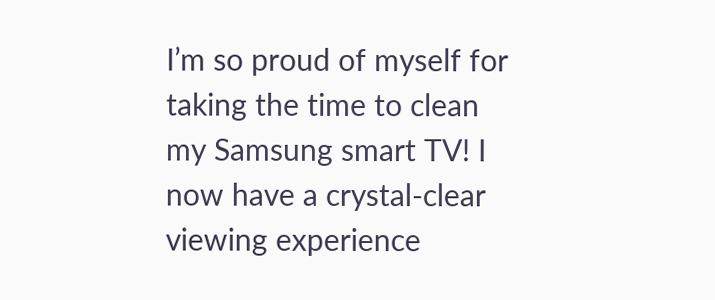I’m so proud of myself for taking the time to clean my Samsung smart TV! I now have a crystal-clear viewing experience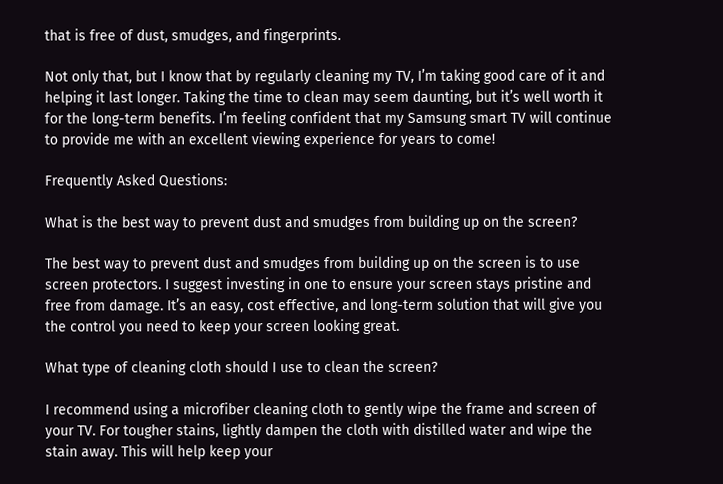that is free of dust, smudges, and fingerprints.

Not only that, but I know that by regularly cleaning my TV, I’m taking good care of it and helping it last longer. Taking the time to clean may seem daunting, but it’s well worth it for the long-term benefits. I’m feeling confident that my Samsung smart TV will continue to provide me with an excellent viewing experience for years to come!

Frequently Asked Questions:

What is the best way to prevent dust and smudges from building up on the screen?

The best way to prevent dust and smudges from building up on the screen is to use screen protectors. I suggest investing in one to ensure your screen stays pristine and free from damage. It’s an easy, cost effective, and long-term solution that will give you the control you need to keep your screen looking great.

What type of cleaning cloth should I use to clean the screen?

I recommend using a microfiber cleaning cloth to gently wipe the frame and screen of your TV. For tougher stains, lightly dampen the cloth with distilled water and wipe the stain away. This will help keep your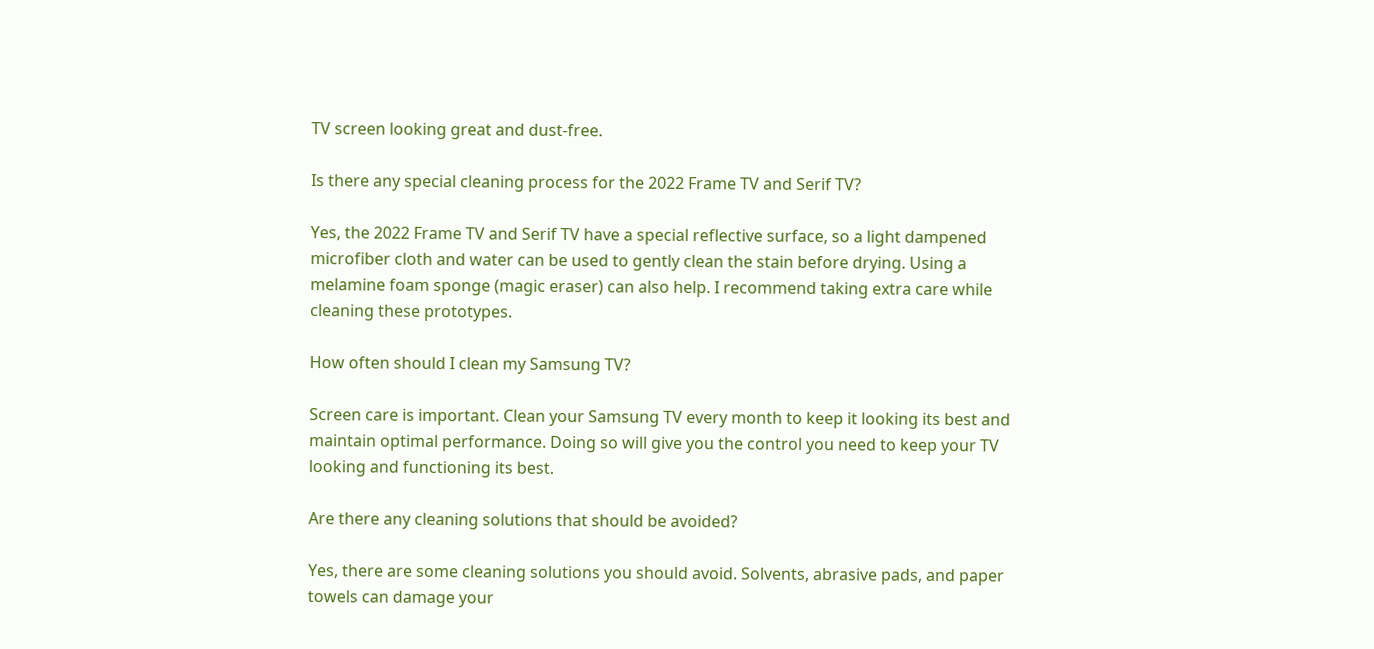TV screen looking great and dust-free.

Is there any special cleaning process for the 2022 Frame TV and Serif TV?

Yes, the 2022 Frame TV and Serif TV have a special reflective surface, so a light dampened microfiber cloth and water can be used to gently clean the stain before drying. Using a melamine foam sponge (magic eraser) can also help. I recommend taking extra care while cleaning these prototypes.

How often should I clean my Samsung TV?

Screen care is important. Clean your Samsung TV every month to keep it looking its best and maintain optimal performance. Doing so will give you the control you need to keep your TV looking and functioning its best.

Are there any cleaning solutions that should be avoided?

Yes, there are some cleaning solutions you should avoid. Solvents, abrasive pads, and paper towels can damage your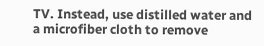TV. Instead, use distilled water and a microfiber cloth to remove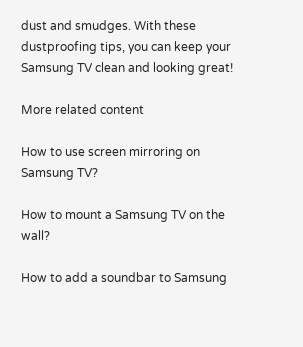dust and smudges. With these dustproofing tips, you can keep your Samsung TV clean and looking great!

More related content

How to use screen mirroring on Samsung TV?

How to mount a Samsung TV on the wall?

How to add a soundbar to Samsung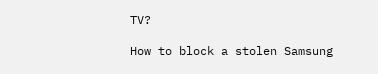TV?

How to block a stolen Samsung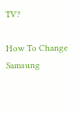TV?

How To Change Samsung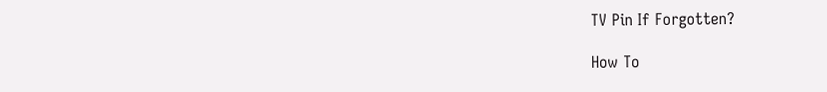TV Pin If Forgotten?

How To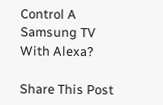Control A Samsung TV With Alexa?

Share This Post